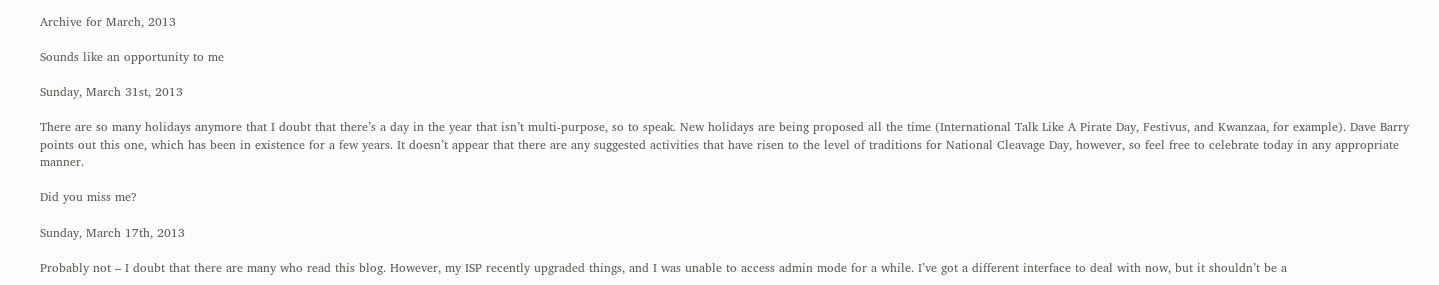Archive for March, 2013

Sounds like an opportunity to me

Sunday, March 31st, 2013

There are so many holidays anymore that I doubt that there’s a day in the year that isn’t multi-purpose, so to speak. New holidays are being proposed all the time (International Talk Like A Pirate Day, Festivus, and Kwanzaa, for example). Dave Barry points out this one, which has been in existence for a few years. It doesn’t appear that there are any suggested activities that have risen to the level of traditions for National Cleavage Day, however, so feel free to celebrate today in any appropriate manner.

Did you miss me?

Sunday, March 17th, 2013

Probably not – I doubt that there are many who read this blog. However, my ISP recently upgraded things, and I was unable to access admin mode for a while. I’ve got a different interface to deal with now, but it shouldn’t be a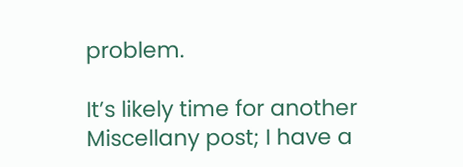problem.

It’s likely time for another Miscellany post; I have a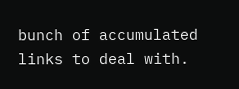bunch of accumulated links to deal with.